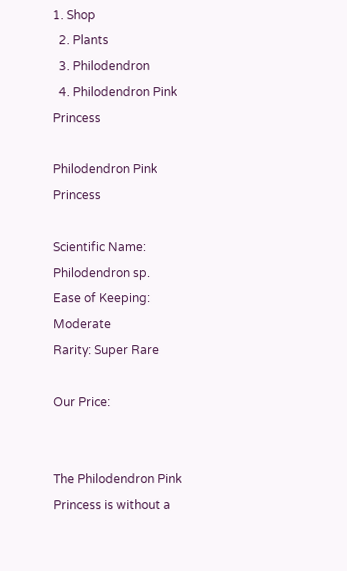1. Shop
  2. Plants
  3. Philodendron
  4. Philodendron Pink Princess

Philodendron Pink Princess

Scientific Name: Philodendron sp.
Ease of Keeping: Moderate
Rarity: Super Rare

Our Price:


The Philodendron Pink Princess is without a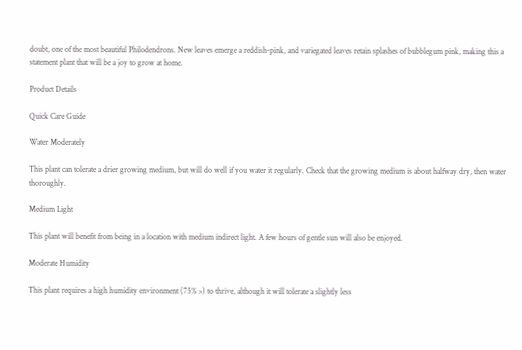doubt, one of the most beautiful Philodendrons. New leaves emerge a reddish-pink, and variegated leaves retain splashes of bubblegum pink, making this a statement plant that will be a joy to grow at home.

Product Details

Quick Care Guide

Water Moderately

This plant can tolerate a drier growing medium, but will do well if you water it regularly. Check that the growing medium is about halfway dry, then water thoroughly.

Medium Light

This plant will benefit from being in a location with medium indirect light. A few hours of gentle sun will also be enjoyed.

Moderate Humidity

This plant requires a high humidity environment (75% >) to thrive, although it will tolerate a slightly less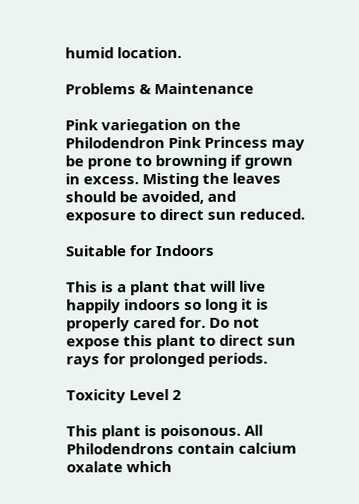humid location.

Problems & Maintenance

Pink variegation on the Philodendron Pink Princess may be prone to browning if grown in excess. Misting the leaves should be avoided, and exposure to direct sun reduced.

Suitable for Indoors

This is a plant that will live happily indoors so long it is properly cared for. Do not expose this plant to direct sun rays for prolonged periods.

Toxicity Level 2

This plant is poisonous. All Philodendrons contain calcium oxalate which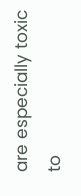are especially toxic to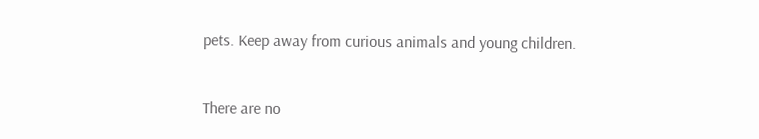pets. Keep away from curious animals and young children.


There are no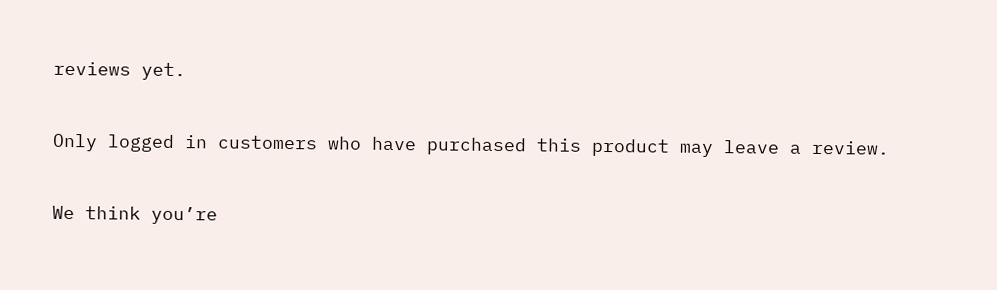reviews yet.

Only logged in customers who have purchased this product may leave a review.

We think you’re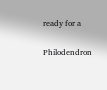ready for a

Philodendron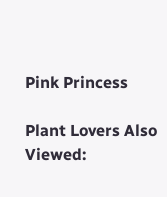Pink Princess

Plant Lovers Also Viewed: